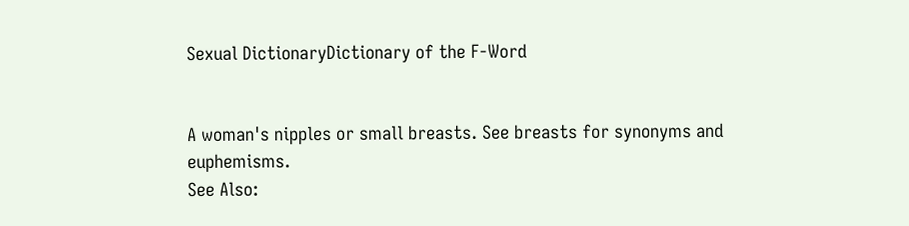Sexual DictionaryDictionary of the F-Word


A woman's nipples or small breasts. See breasts for synonyms and euphemisms.
See Also: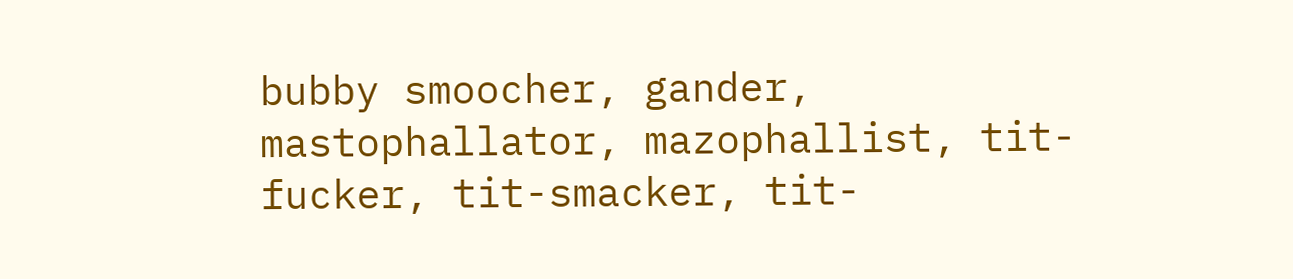bubby smoocher, gander, mastophallator, mazophallist, tit-fucker, tit-smacker, tit-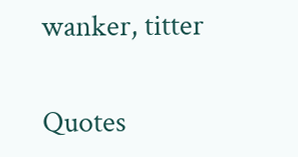wanker, titter

Quotes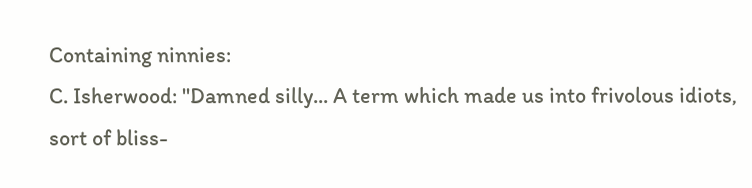Containing ninnies:
C. Isherwood: ''Damned silly... A term which made us into frivolous idiots, sort of bliss-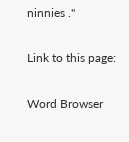ninnies .''

Link to this page:

Word Browser